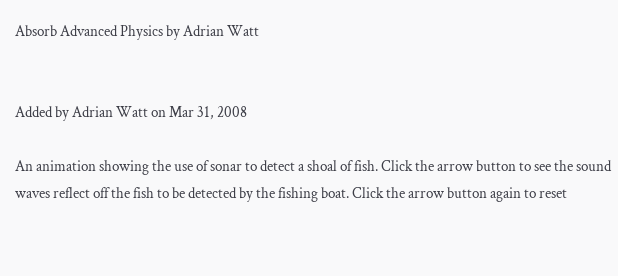Absorb Advanced Physics by Adrian Watt


Added by Adrian Watt on Mar 31, 2008

An animation showing the use of sonar to detect a shoal of fish. Click the arrow button to see the sound waves reflect off the fish to be detected by the fishing boat. Click the arrow button again to reset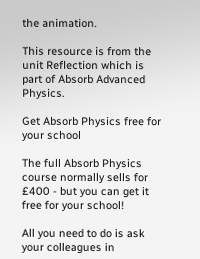the animation.

This resource is from the unit Reflection which is part of Absorb Advanced Physics.

Get Absorb Physics free for your school

The full Absorb Physics course normally sells for £400 - but you can get it free for your school!

All you need to do is ask your colleagues in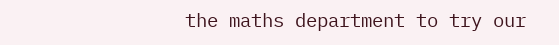the maths department to try our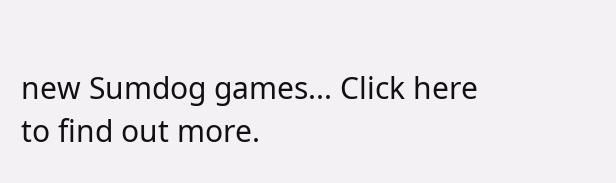new Sumdog games... Click here to find out more.